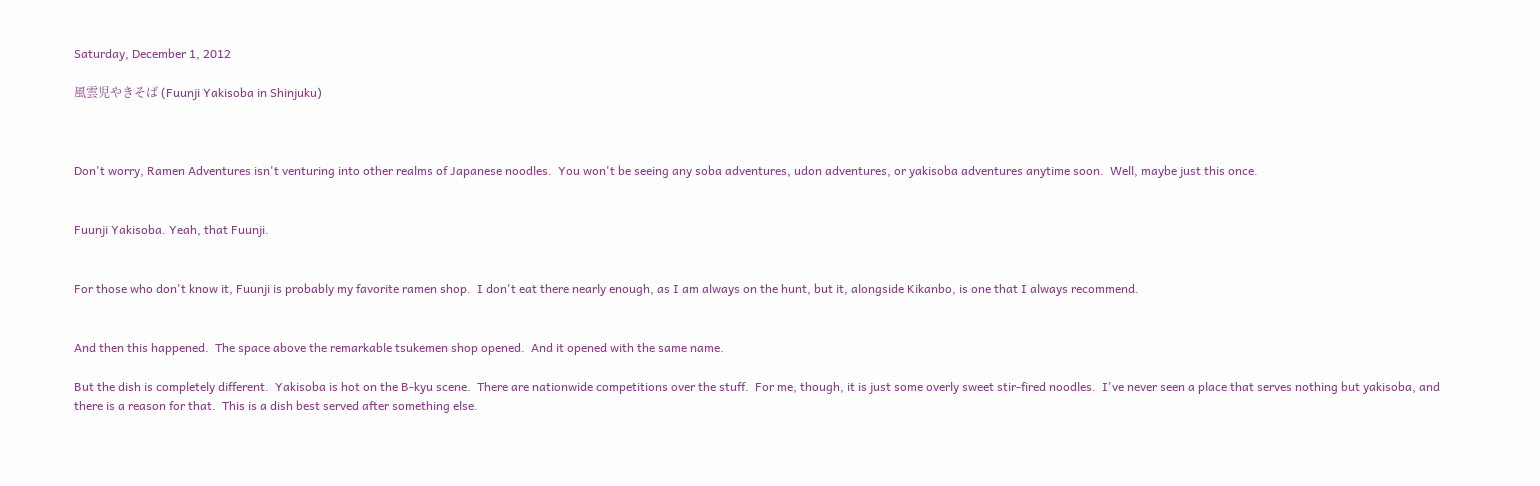Saturday, December 1, 2012

風雲児やきそば (Fuunji Yakisoba in Shinjuku)



Don't worry, Ramen Adventures isn't venturing into other realms of Japanese noodles.  You won't be seeing any soba adventures, udon adventures, or yakisoba adventures anytime soon.  Well, maybe just this once.


Fuunji Yakisoba. Yeah, that Fuunji.


For those who don't know it, Fuunji is probably my favorite ramen shop.  I don't eat there nearly enough, as I am always on the hunt, but it, alongside Kikanbo, is one that I always recommend.


And then this happened.  The space above the remarkable tsukemen shop opened.  And it opened with the same name.

But the dish is completely different.  Yakisoba is hot on the B-kyu scene.  There are nationwide competitions over the stuff.  For me, though, it is just some overly sweet stir-fired noodles.  I've never seen a place that serves nothing but yakisoba, and there is a reason for that.  This is a dish best served after something else.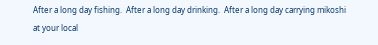After a long day fishing.  After a long day drinking.  After a long day carrying mikoshi at your local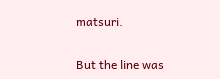matsuri.


But the line was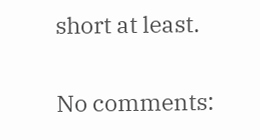short at least.

No comments: